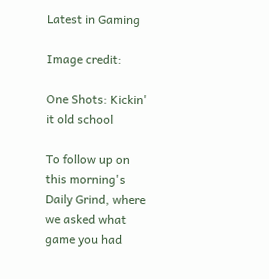Latest in Gaming

Image credit:

One Shots: Kickin' it old school

To follow up on this morning's Daily Grind, where we asked what game you had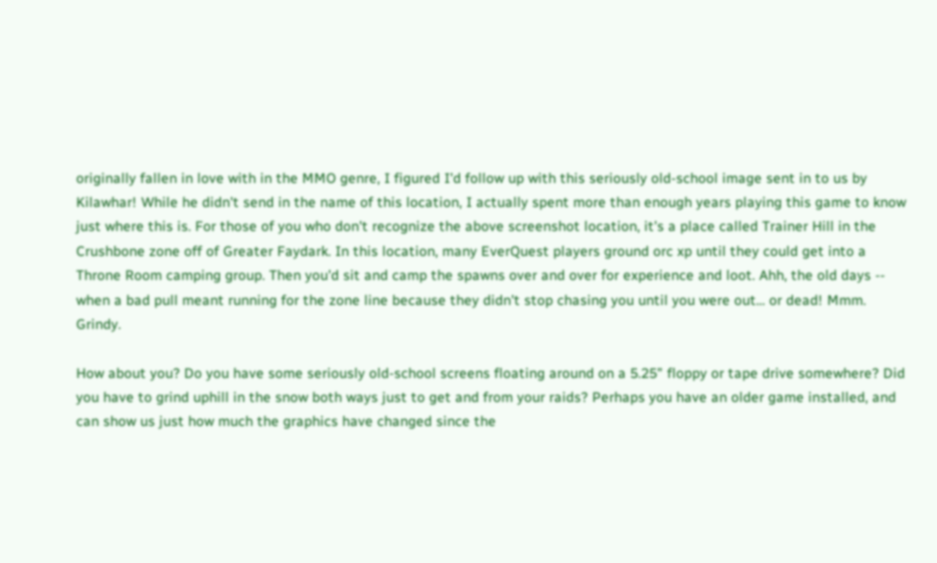originally fallen in love with in the MMO genre, I figured I'd follow up with this seriously old-school image sent in to us by Kilawhar! While he didn't send in the name of this location, I actually spent more than enough years playing this game to know just where this is. For those of you who don't recognize the above screenshot location, it's a place called Trainer Hill in the Crushbone zone off of Greater Faydark. In this location, many EverQuest players ground orc xp until they could get into a Throne Room camping group. Then you'd sit and camp the spawns over and over for experience and loot. Ahh, the old days -- when a bad pull meant running for the zone line because they didn't stop chasing you until you were out... or dead! Mmm. Grindy.

How about you? Do you have some seriously old-school screens floating around on a 5.25" floppy or tape drive somewhere? Did you have to grind uphill in the snow both ways just to get and from your raids? Perhaps you have an older game installed, and can show us just how much the graphics have changed since the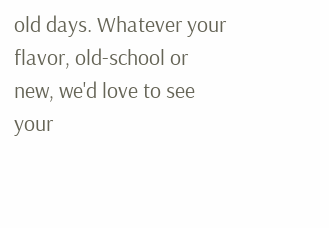old days. Whatever your flavor, old-school or new, we'd love to see your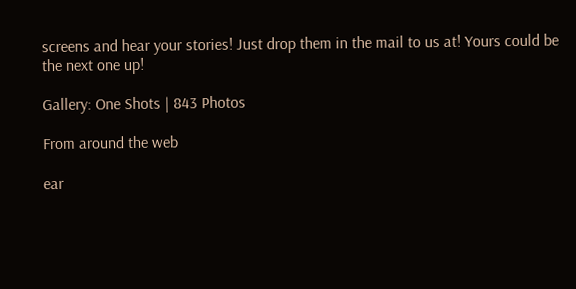screens and hear your stories! Just drop them in the mail to us at! Yours could be the next one up!

Gallery: One Shots | 843 Photos

From around the web

ear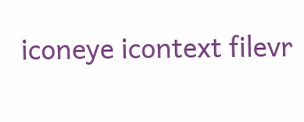iconeye icontext filevr